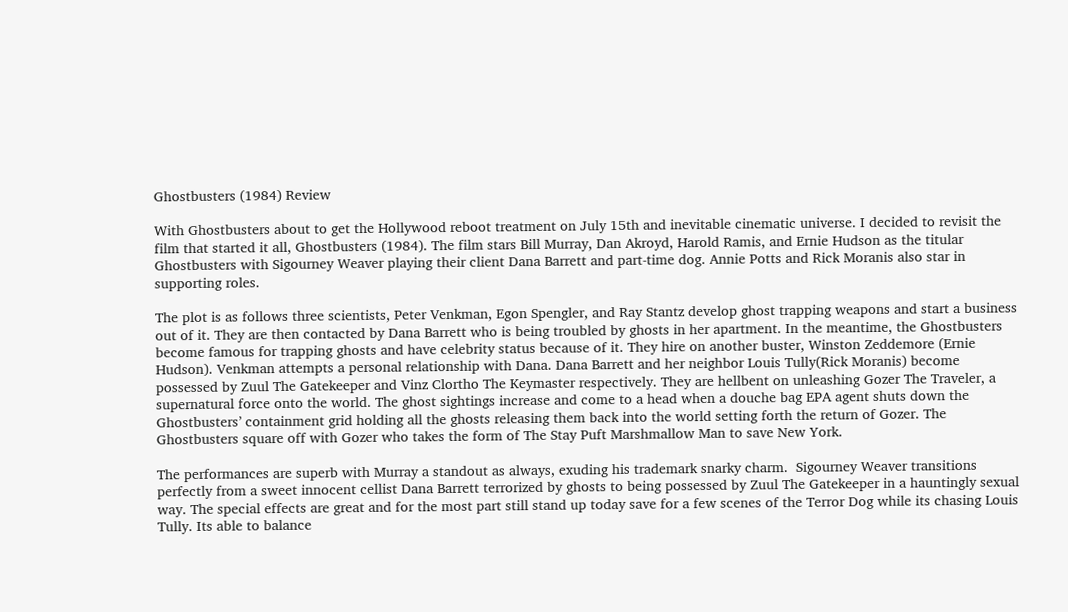Ghostbusters (1984) Review

With Ghostbusters about to get the Hollywood reboot treatment on July 15th and inevitable cinematic universe. I decided to revisit the film that started it all, Ghostbusters (1984). The film stars Bill Murray, Dan Akroyd, Harold Ramis, and Ernie Hudson as the titular Ghostbusters with Sigourney Weaver playing their client Dana Barrett and part-time dog. Annie Potts and Rick Moranis also star in supporting roles.

The plot is as follows three scientists, Peter Venkman, Egon Spengler, and Ray Stantz develop ghost trapping weapons and start a business out of it. They are then contacted by Dana Barrett who is being troubled by ghosts in her apartment. In the meantime, the Ghostbusters become famous for trapping ghosts and have celebrity status because of it. They hire on another buster, Winston Zeddemore (Ernie Hudson). Venkman attempts a personal relationship with Dana. Dana Barrett and her neighbor Louis Tully(Rick Moranis) become possessed by Zuul The Gatekeeper and Vinz Clortho The Keymaster respectively. They are hellbent on unleashing Gozer The Traveler, a supernatural force onto the world. The ghost sightings increase and come to a head when a douche bag EPA agent shuts down the Ghostbusters’ containment grid holding all the ghosts releasing them back into the world setting forth the return of Gozer. The Ghostbusters square off with Gozer who takes the form of The Stay Puft Marshmallow Man to save New York.

The performances are superb with Murray a standout as always, exuding his trademark snarky charm.  Sigourney Weaver transitions perfectly from a sweet innocent cellist Dana Barrett terrorized by ghosts to being possessed by Zuul The Gatekeeper in a hauntingly sexual way. The special effects are great and for the most part still stand up today save for a few scenes of the Terror Dog while its chasing Louis Tully. Its able to balance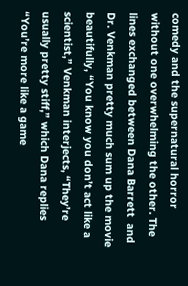comedy and the supernatural horror without one overwhelming the other. The lines exchanged between Dana Barrett  and Dr. Venkman pretty much sum up the movie beautifully, “You know you don’t act like a scientist,” Venkman interjects, “They’re usually pretty stiff,” which Dana replies “You’re more like a game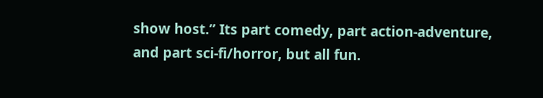show host.” Its part comedy, part action-adventure, and part sci-fi/horror, but all fun.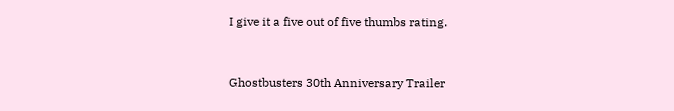I give it a five out of five thumbs rating.


Ghostbusters 30th Anniversary Trailer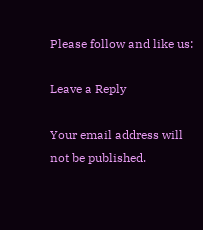Please follow and like us:

Leave a Reply

Your email address will not be published.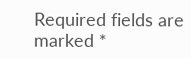Required fields are marked *